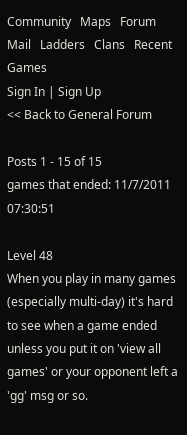Community   Maps   Forum   Mail   Ladders   Clans   Recent Games
Sign In | Sign Up
<< Back to General Forum

Posts 1 - 15 of 15
games that ended: 11/7/2011 07:30:51

Level 48
When you play in many games (especially multi-day) it's hard to see when a game ended unless you put it on 'view all games' or your opponent left a 'gg' msg or so.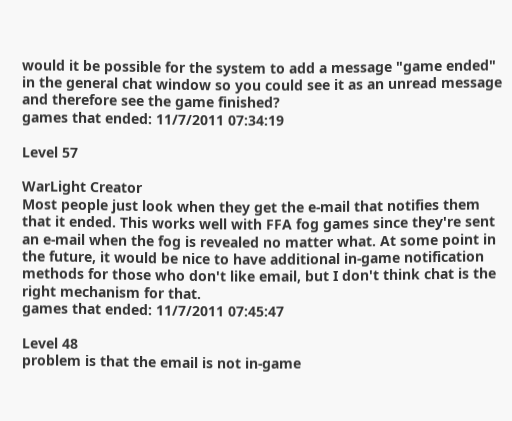would it be possible for the system to add a message "game ended" in the general chat window so you could see it as an unread message and therefore see the game finished?
games that ended: 11/7/2011 07:34:19

Level 57

WarLight Creator
Most people just look when they get the e-mail that notifies them that it ended. This works well with FFA fog games since they're sent an e-mail when the fog is revealed no matter what. At some point in the future, it would be nice to have additional in-game notification methods for those who don't like email, but I don't think chat is the right mechanism for that.
games that ended: 11/7/2011 07:45:47

Level 48
problem is that the email is not in-game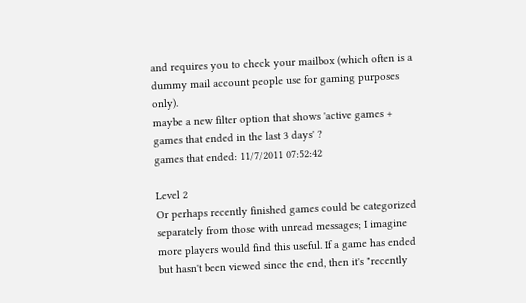and requires you to check your mailbox (which often is a dummy mail account people use for gaming purposes only).
maybe a new filter option that shows 'active games + games that ended in the last 3 days' ?
games that ended: 11/7/2011 07:52:42

Level 2
Or perhaps recently finished games could be categorized separately from those with unread messages; I imagine more players would find this useful. If a game has ended but hasn't been viewed since the end, then it's "recently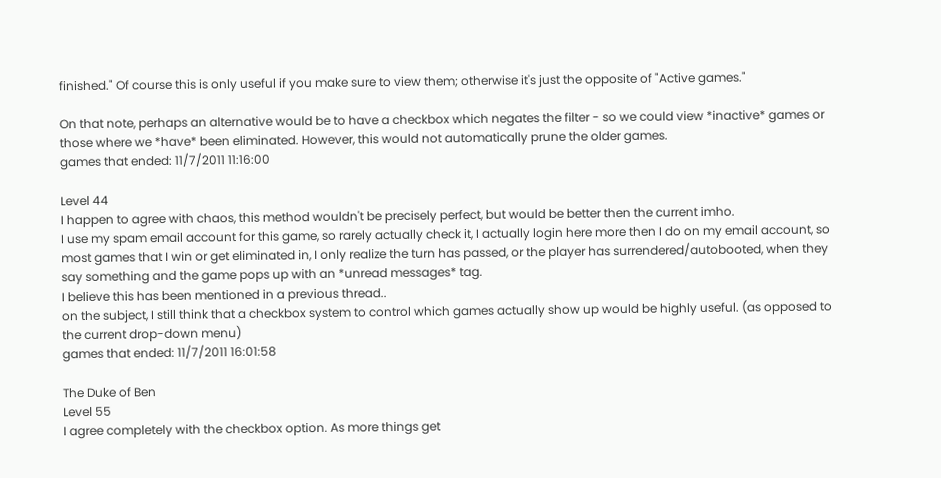finished." Of course this is only useful if you make sure to view them; otherwise it's just the opposite of "Active games."

On that note, perhaps an alternative would be to have a checkbox which negates the filter - so we could view *inactive* games or those where we *have* been eliminated. However, this would not automatically prune the older games.
games that ended: 11/7/2011 11:16:00

Level 44
I happen to agree with chaos, this method wouldn't be precisely perfect, but would be better then the current imho.
I use my spam email account for this game, so rarely actually check it, I actually login here more then I do on my email account, so most games that I win or get eliminated in, I only realize the turn has passed, or the player has surrendered/autobooted, when they say something and the game pops up with an *unread messages* tag.
I believe this has been mentioned in a previous thread..
on the subject, I still think that a checkbox system to control which games actually show up would be highly useful. (as opposed to the current drop-down menu)
games that ended: 11/7/2011 16:01:58

The Duke of Ben
Level 55
I agree completely with the checkbox option. As more things get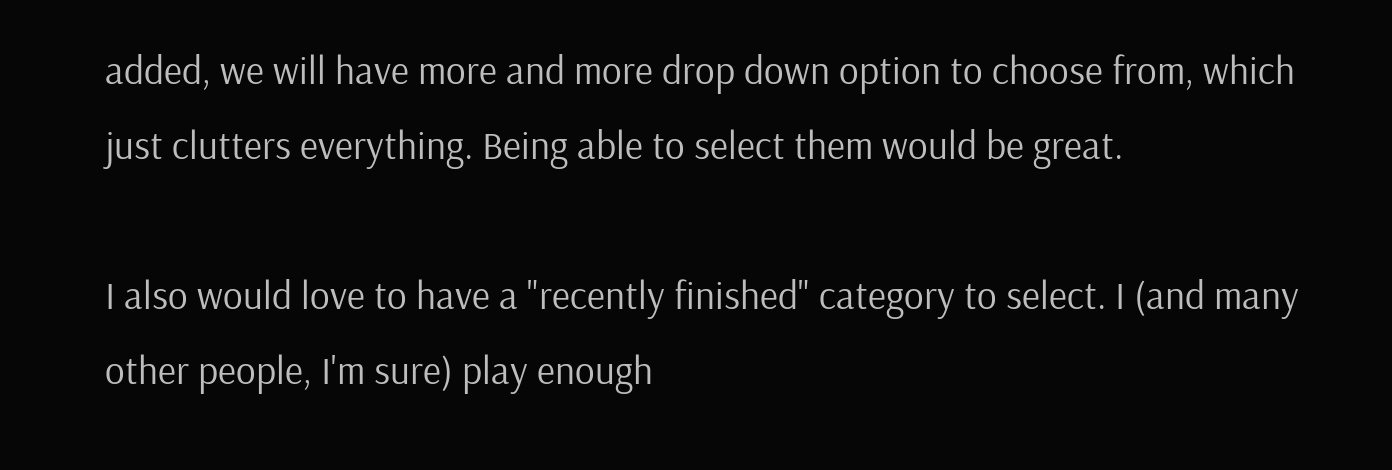added, we will have more and more drop down option to choose from, which just clutters everything. Being able to select them would be great.

I also would love to have a "recently finished" category to select. I (and many other people, I'm sure) play enough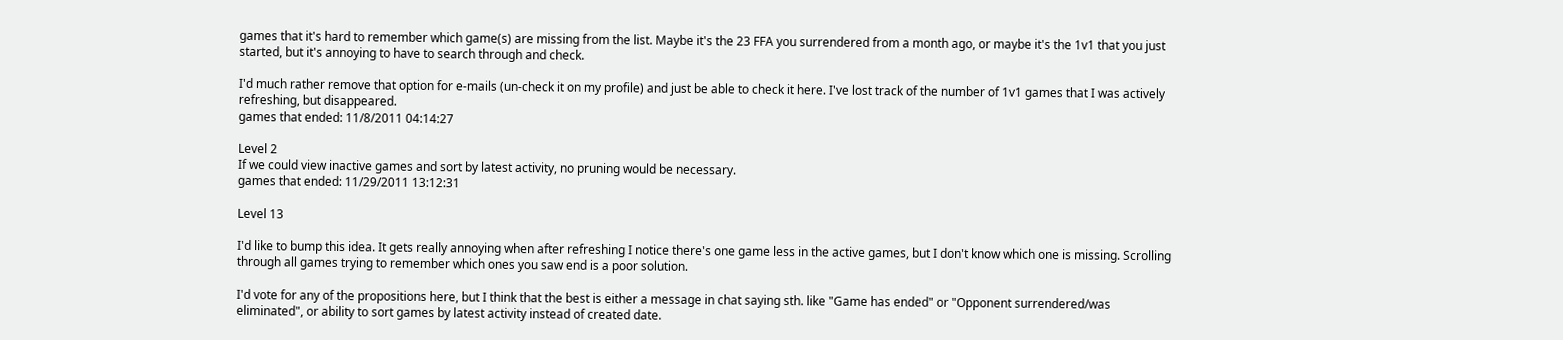games that it's hard to remember which game(s) are missing from the list. Maybe it's the 23 FFA you surrendered from a month ago, or maybe it's the 1v1 that you just started, but it's annoying to have to search through and check.

I'd much rather remove that option for e-mails (un-check it on my profile) and just be able to check it here. I've lost track of the number of 1v1 games that I was actively refreshing, but disappeared.
games that ended: 11/8/2011 04:14:27

Level 2
If we could view inactive games and sort by latest activity, no pruning would be necessary.
games that ended: 11/29/2011 13:12:31

Level 13

I'd like to bump this idea. It gets really annoying when after refreshing I notice there's one game less in the active games, but I don't know which one is missing. Scrolling through all games trying to remember which ones you saw end is a poor solution.

I'd vote for any of the propositions here, but I think that the best is either a message in chat saying sth. like "Game has ended" or "Opponent surrendered/was eliminated", or ability to sort games by latest activity instead of created date.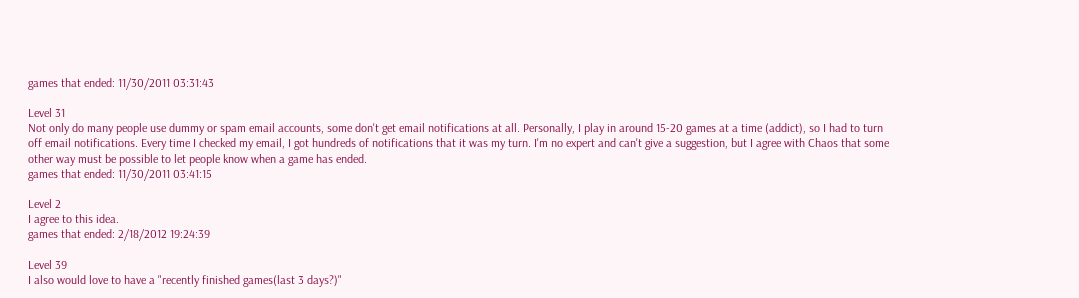games that ended: 11/30/2011 03:31:43

Level 31
Not only do many people use dummy or spam email accounts, some don't get email notifications at all. Personally, I play in around 15-20 games at a time (addict), so I had to turn off email notifications. Every time I checked my email, I got hundreds of notifications that it was my turn. I'm no expert and can't give a suggestion, but I agree with Chaos that some other way must be possible to let people know when a game has ended.
games that ended: 11/30/2011 03:41:15

Level 2
I agree to this idea.
games that ended: 2/18/2012 19:24:39

Level 39
I also would love to have a "recently finished games(last 3 days?)"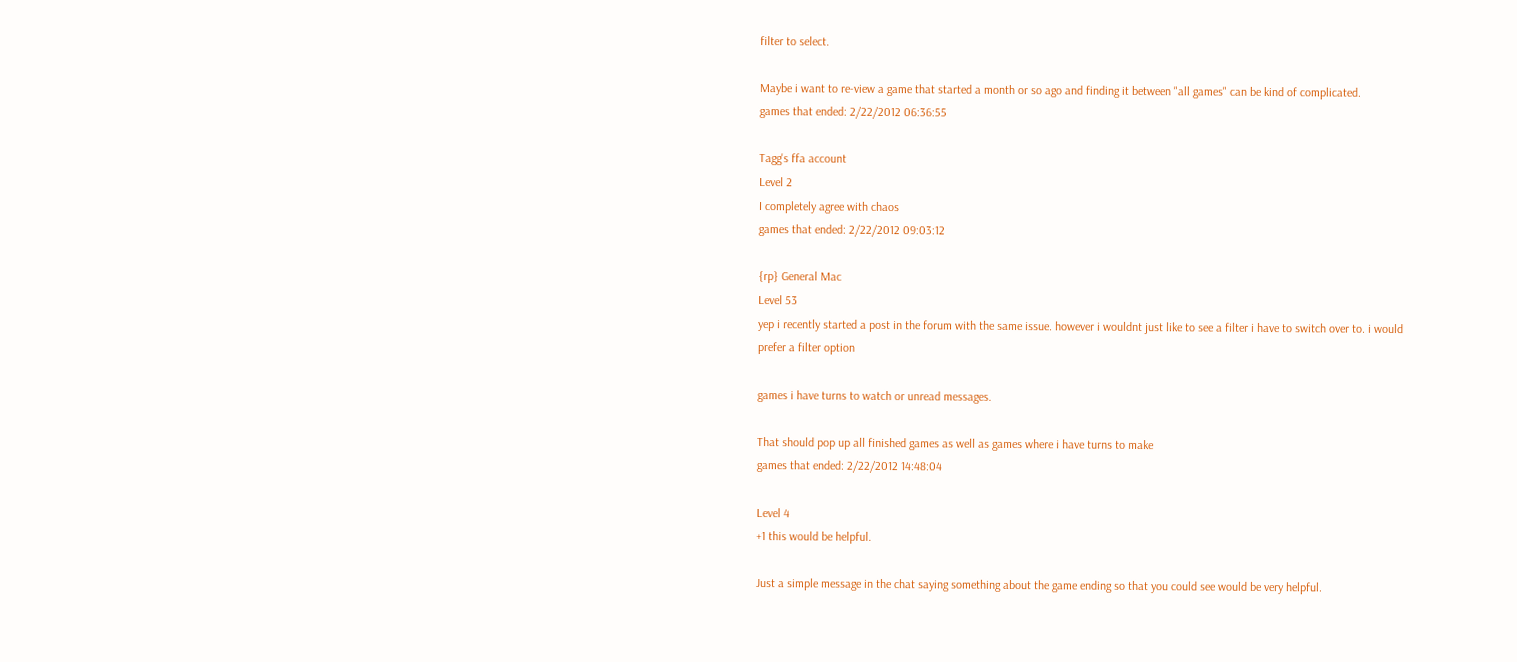filter to select.

Maybe i want to re-view a game that started a month or so ago and finding it between "all games" can be kind of complicated.
games that ended: 2/22/2012 06:36:55

Tagg's ffa account
Level 2
I completely agree with chaos
games that ended: 2/22/2012 09:03:12

{rp} General Mac
Level 53
yep i recently started a post in the forum with the same issue. however i wouldnt just like to see a filter i have to switch over to. i would prefer a filter option

games i have turns to watch or unread messages.

That should pop up all finished games as well as games where i have turns to make
games that ended: 2/22/2012 14:48:04

Level 4
+1 this would be helpful.

Just a simple message in the chat saying something about the game ending so that you could see would be very helpful.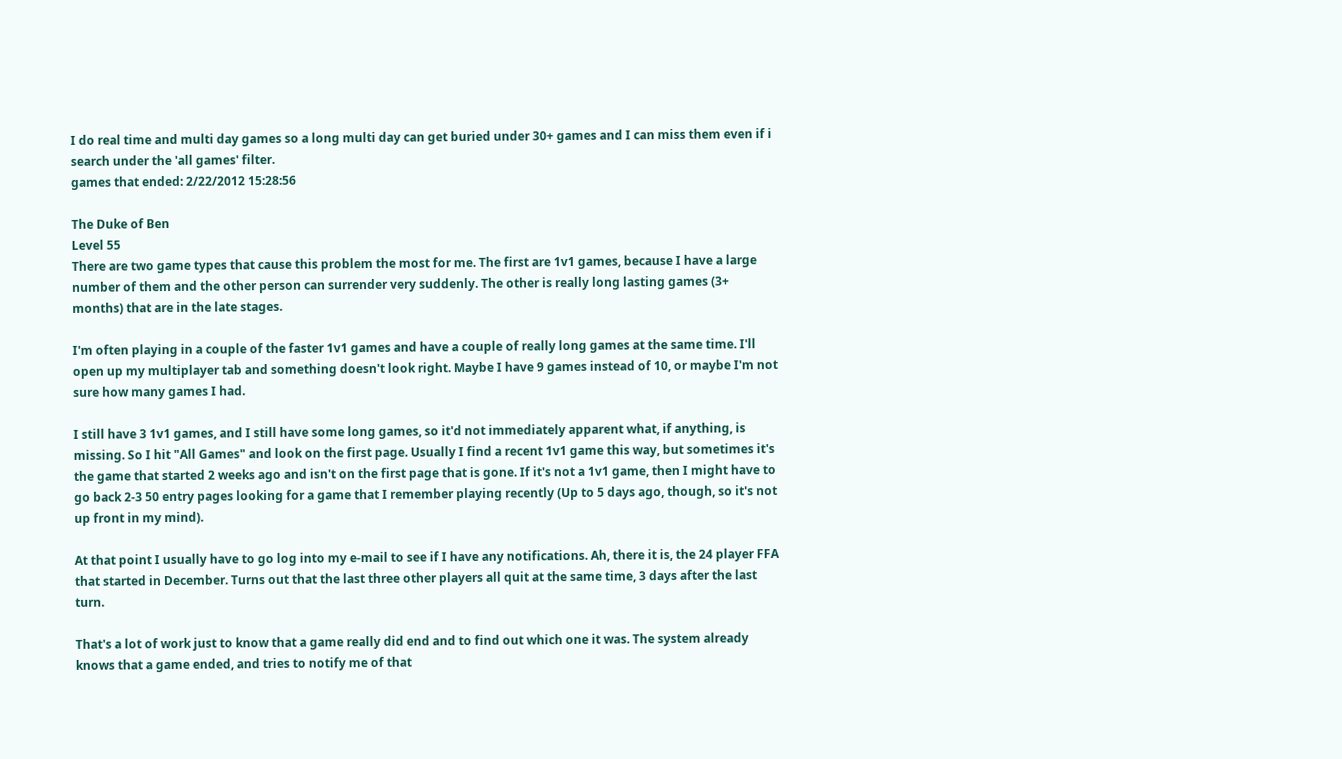I do real time and multi day games so a long multi day can get buried under 30+ games and I can miss them even if i search under the 'all games' filter.
games that ended: 2/22/2012 15:28:56

The Duke of Ben
Level 55
There are two game types that cause this problem the most for me. The first are 1v1 games, because I have a large number of them and the other person can surrender very suddenly. The other is really long lasting games (3+ months) that are in the late stages.

I'm often playing in a couple of the faster 1v1 games and have a couple of really long games at the same time. I'll open up my multiplayer tab and something doesn't look right. Maybe I have 9 games instead of 10, or maybe I'm not sure how many games I had.

I still have 3 1v1 games, and I still have some long games, so it'd not immediately apparent what, if anything, is missing. So I hit "All Games" and look on the first page. Usually I find a recent 1v1 game this way, but sometimes it's the game that started 2 weeks ago and isn't on the first page that is gone. If it's not a 1v1 game, then I might have to go back 2-3 50 entry pages looking for a game that I remember playing recently (Up to 5 days ago, though, so it's not up front in my mind).

At that point I usually have to go log into my e-mail to see if I have any notifications. Ah, there it is, the 24 player FFA that started in December. Turns out that the last three other players all quit at the same time, 3 days after the last turn.

That's a lot of work just to know that a game really did end and to find out which one it was. The system already knows that a game ended, and tries to notify me of that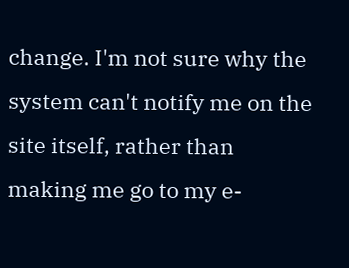change. I'm not sure why the system can't notify me on the site itself, rather than making me go to my e-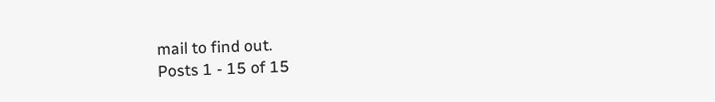mail to find out.
Posts 1 - 15 of 15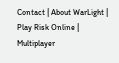Contact | About WarLight | Play Risk Online | Multiplayer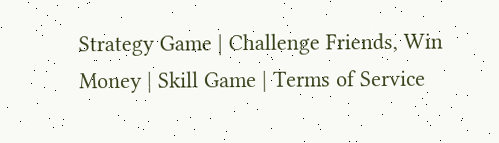Strategy Game | Challenge Friends, Win Money | Skill Game | Terms of Service